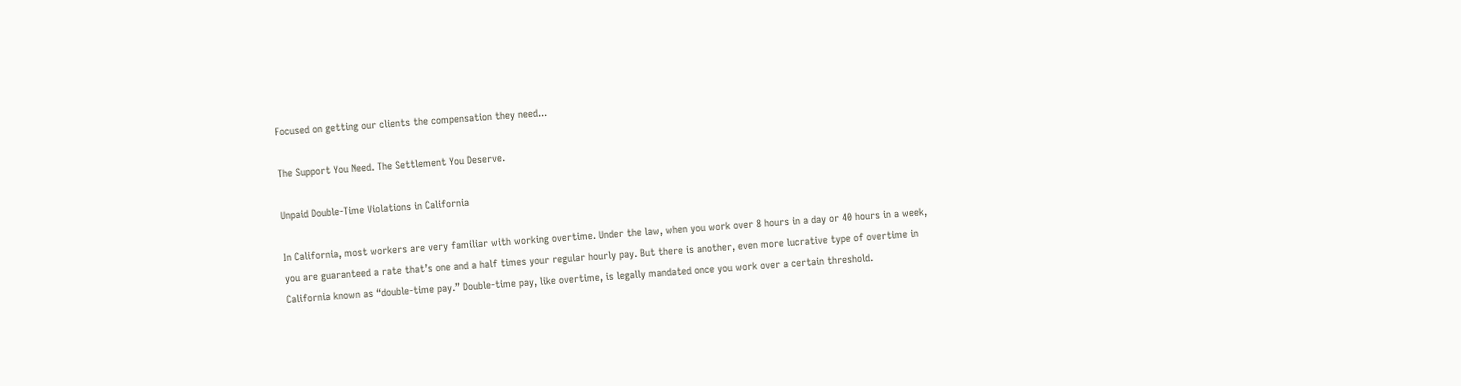Focused on getting our clients the compensation they need...

The Support You Need. The Settlement You Deserve.

Unpaid Double-Time Violations in California

In California, most workers are very familiar with working overtime. Under the law, when you work over 8 hours in a day or 40 hours in a week, you are guaranteed a rate that’s one and a half times your regular hourly pay. But there is another, even more lucrative type of overtime in California known as “double-time pay.” Double-time pay, like overtime, is legally mandated once you work over a certain threshold.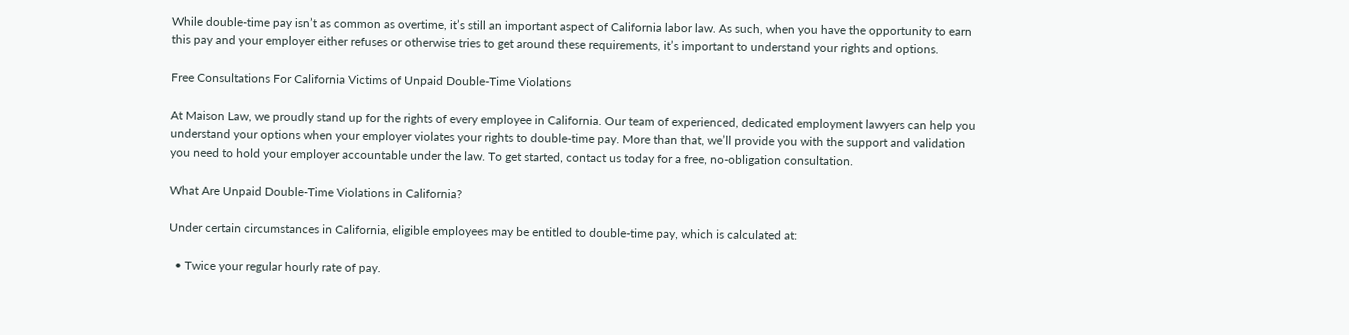While double-time pay isn’t as common as overtime, it’s still an important aspect of California labor law. As such, when you have the opportunity to earn this pay and your employer either refuses or otherwise tries to get around these requirements, it’s important to understand your rights and options.

Free Consultations For California Victims of Unpaid Double-Time Violations

At Maison Law, we proudly stand up for the rights of every employee in California. Our team of experienced, dedicated employment lawyers can help you understand your options when your employer violates your rights to double-time pay. More than that, we’ll provide you with the support and validation you need to hold your employer accountable under the law. To get started, contact us today for a free, no-obligation consultation.

What Are Unpaid Double-Time Violations in California?

Under certain circumstances in California, eligible employees may be entitled to double-time pay, which is calculated at:

  • Twice your regular hourly rate of pay.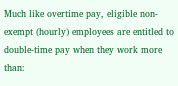Much like overtime pay, eligible non-exempt (hourly) employees are entitled to double-time pay when they work more than: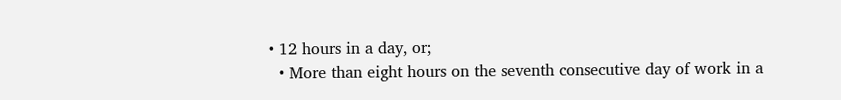• 12 hours in a day, or;
  • More than eight hours on the seventh consecutive day of work in a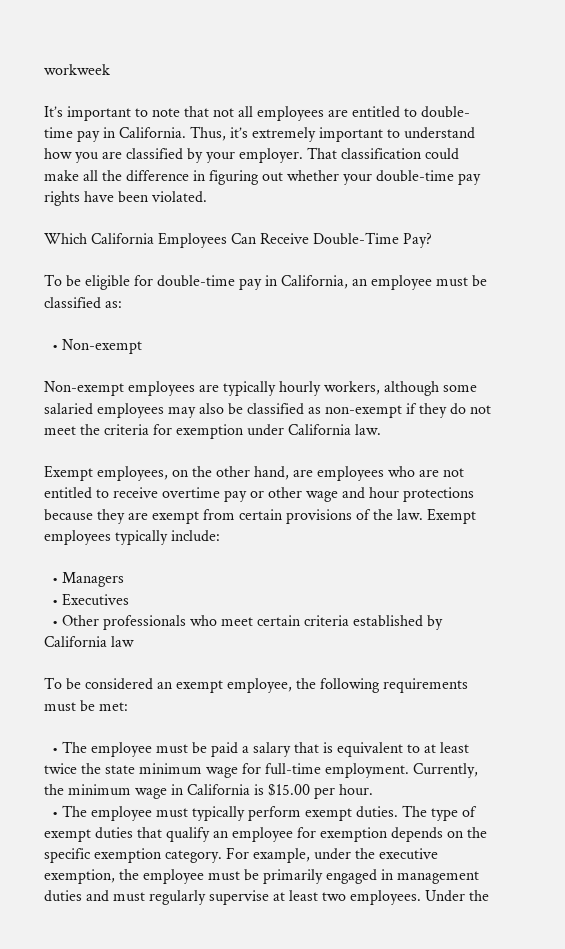workweek

It’s important to note that not all employees are entitled to double-time pay in California. Thus, it’s extremely important to understand how you are classified by your employer. That classification could make all the difference in figuring out whether your double-time pay rights have been violated.

Which California Employees Can Receive Double-Time Pay?

To be eligible for double-time pay in California, an employee must be classified as:

  • Non-exempt

Non-exempt employees are typically hourly workers, although some salaried employees may also be classified as non-exempt if they do not meet the criteria for exemption under California law.

Exempt employees, on the other hand, are employees who are not entitled to receive overtime pay or other wage and hour protections because they are exempt from certain provisions of the law. Exempt employees typically include:

  • Managers
  • Executives
  • Other professionals who meet certain criteria established by California law

To be considered an exempt employee, the following requirements must be met:

  • The employee must be paid a salary that is equivalent to at least twice the state minimum wage for full-time employment. Currently, the minimum wage in California is $15.00 per hour.
  • The employee must typically perform exempt duties. The type of exempt duties that qualify an employee for exemption depends on the specific exemption category. For example, under the executive exemption, the employee must be primarily engaged in management duties and must regularly supervise at least two employees. Under the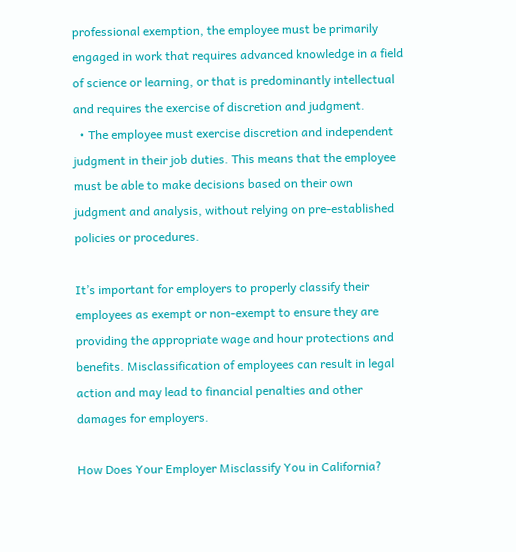professional exemption, the employee must be primarily engaged in work that requires advanced knowledge in a field of science or learning, or that is predominantly intellectual and requires the exercise of discretion and judgment.
  • The employee must exercise discretion and independent judgment in their job duties. This means that the employee must be able to make decisions based on their own judgment and analysis, without relying on pre-established policies or procedures.

It’s important for employers to properly classify their employees as exempt or non-exempt to ensure they are providing the appropriate wage and hour protections and benefits. Misclassification of employees can result in legal action and may lead to financial penalties and other damages for employers.

How Does Your Employer Misclassify You in California?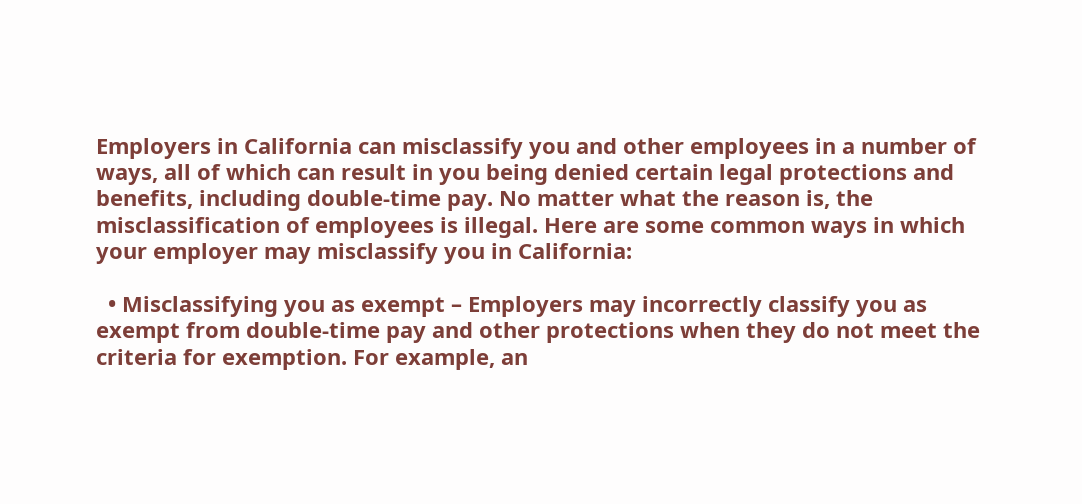Employers in California can misclassify you and other employees in a number of ways, all of which can result in you being denied certain legal protections and benefits, including double-time pay. No matter what the reason is, the misclassification of employees is illegal. Here are some common ways in which your employer may misclassify you in California:

  • Misclassifying you as exempt – Employers may incorrectly classify you as exempt from double-time pay and other protections when they do not meet the criteria for exemption. For example, an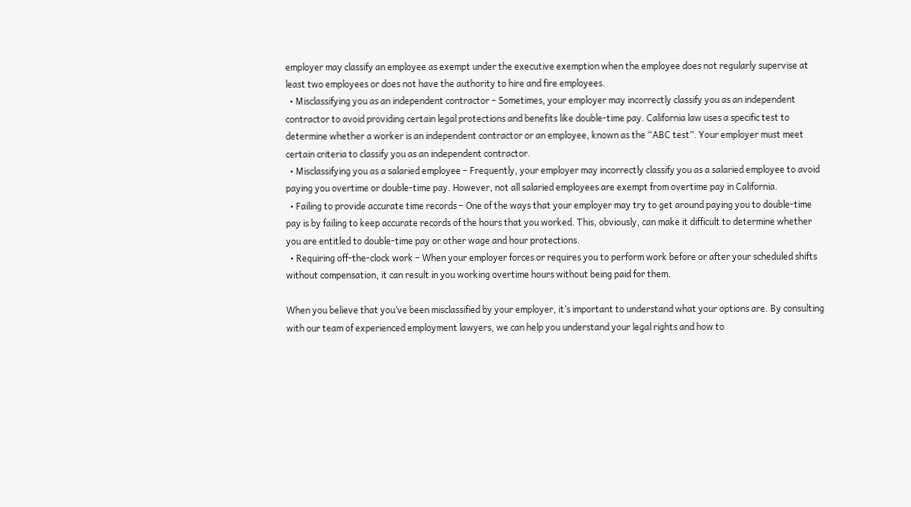employer may classify an employee as exempt under the executive exemption when the employee does not regularly supervise at least two employees or does not have the authority to hire and fire employees.
  • Misclassifying you as an independent contractor – Sometimes, your employer may incorrectly classify you as an independent contractor to avoid providing certain legal protections and benefits like double-time pay. California law uses a specific test to determine whether a worker is an independent contractor or an employee, known as the “ABC test”. Your employer must meet certain criteria to classify you as an independent contractor.
  • Misclassifying you as a salaried employee – Frequently, your employer may incorrectly classify you as a salaried employee to avoid paying you overtime or double-time pay. However, not all salaried employees are exempt from overtime pay in California.
  • Failing to provide accurate time records – One of the ways that your employer may try to get around paying you to double-time pay is by failing to keep accurate records of the hours that you worked. This, obviously, can make it difficult to determine whether you are entitled to double-time pay or other wage and hour protections.
  • Requiring off-the-clock work – When your employer forces or requires you to perform work before or after your scheduled shifts without compensation, it can result in you working overtime hours without being paid for them.

When you believe that you’ve been misclassified by your employer, it’s important to understand what your options are. By consulting with our team of experienced employment lawyers, we can help you understand your legal rights and how to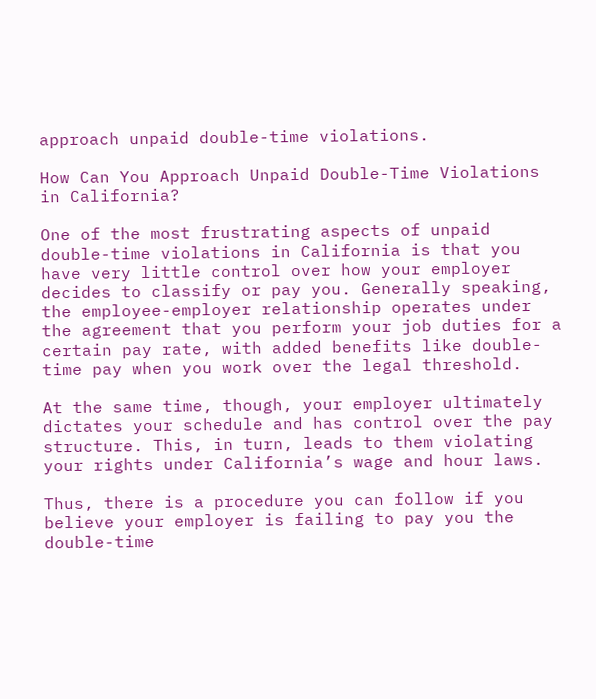approach unpaid double-time violations.

How Can You Approach Unpaid Double-Time Violations in California?

One of the most frustrating aspects of unpaid double-time violations in California is that you have very little control over how your employer decides to classify or pay you. Generally speaking, the employee-employer relationship operates under the agreement that you perform your job duties for a certain pay rate, with added benefits like double-time pay when you work over the legal threshold.

At the same time, though, your employer ultimately dictates your schedule and has control over the pay structure. This, in turn, leads to them violating your rights under California’s wage and hour laws.

Thus, there is a procedure you can follow if you believe your employer is failing to pay you the double-time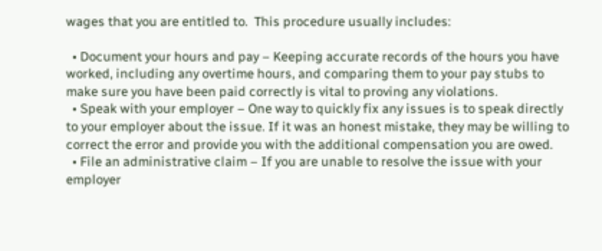wages that you are entitled to.  This procedure usually includes:

  • Document your hours and pay – Keeping accurate records of the hours you have worked, including any overtime hours, and comparing them to your pay stubs to make sure you have been paid correctly is vital to proving any violations.
  • Speak with your employer – One way to quickly fix any issues is to speak directly to your employer about the issue. If it was an honest mistake, they may be willing to correct the error and provide you with the additional compensation you are owed.
  • File an administrative claim – If you are unable to resolve the issue with your employer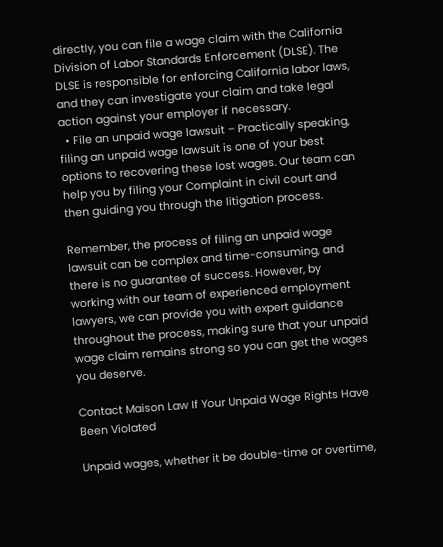directly, you can file a wage claim with the California Division of Labor Standards Enforcement (DLSE). The DLSE is responsible for enforcing California labor laws, and they can investigate your claim and take legal action against your employer if necessary.
  • File an unpaid wage lawsuit – Practically speaking, filing an unpaid wage lawsuit is one of your best options to recovering these lost wages. Our team can help you by filing your Complaint in civil court and then guiding you through the litigation process.

Remember, the process of filing an unpaid wage lawsuit can be complex and time-consuming, and there is no guarantee of success. However, by working with our team of experienced employment lawyers, we can provide you with expert guidance throughout the process, making sure that your unpaid wage claim remains strong so you can get the wages you deserve.

Contact Maison Law If Your Unpaid Wage Rights Have Been Violated

Unpaid wages, whether it be double-time or overtime,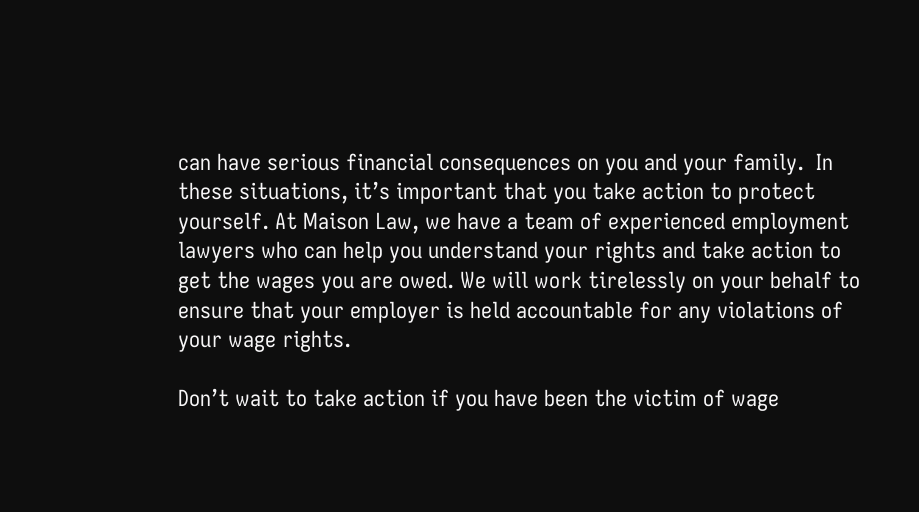can have serious financial consequences on you and your family.  In these situations, it’s important that you take action to protect yourself. At Maison Law, we have a team of experienced employment lawyers who can help you understand your rights and take action to get the wages you are owed. We will work tirelessly on your behalf to ensure that your employer is held accountable for any violations of your wage rights.

Don’t wait to take action if you have been the victim of wage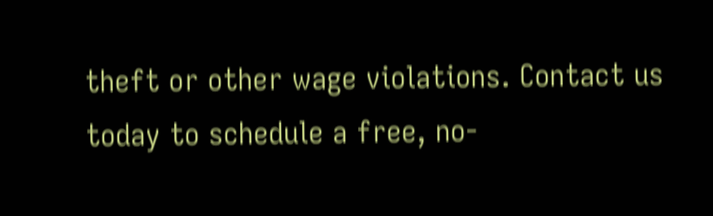theft or other wage violations. Contact us today to schedule a free, no-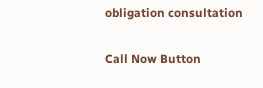obligation consultation

Call Now Button